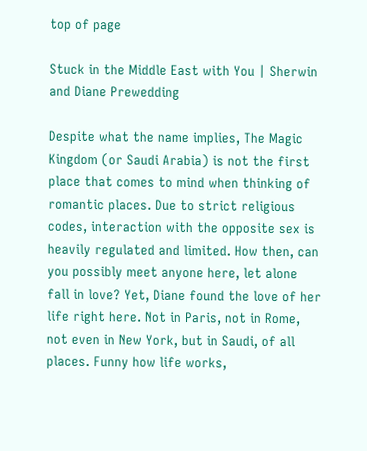top of page

Stuck in the Middle East with You | Sherwin and Diane Prewedding

Despite what the name implies, The Magic Kingdom (or Saudi Arabia) is not the first place that comes to mind when thinking of romantic places. Due to strict religious codes, interaction with the opposite sex is heavily regulated and limited. How then, can you possibly meet anyone here, let alone fall in love? Yet, Diane found the love of her life right here. Not in Paris, not in Rome, not even in New York, but in Saudi, of all places. Funny how life works,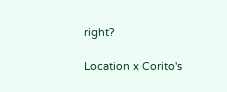right?

Location x Corito's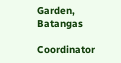Garden, Batangas

Coordinator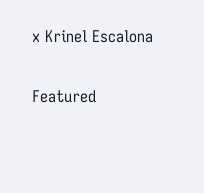x Krinel Escalona

Featured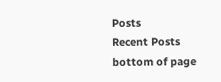Posts
Recent Posts
bottom of page